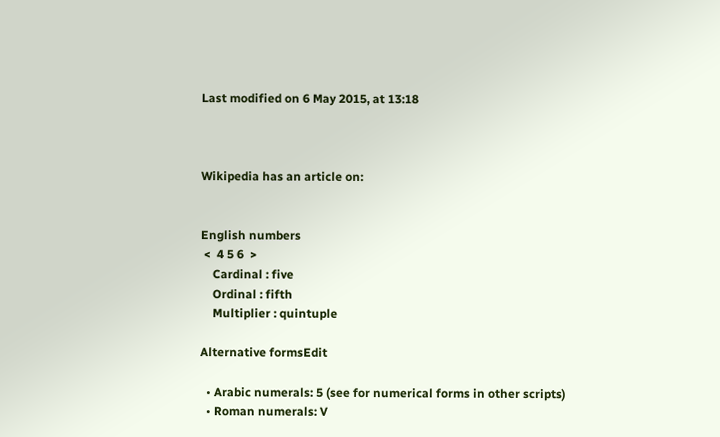Last modified on 6 May 2015, at 13:18



Wikipedia has an article on:


English numbers
 <  4 5 6  >
    Cardinal : five
    Ordinal : fifth
    Multiplier : quintuple

Alternative formsEdit

  • Arabic numerals: 5 (see for numerical forms in other scripts)
  • Roman numerals: V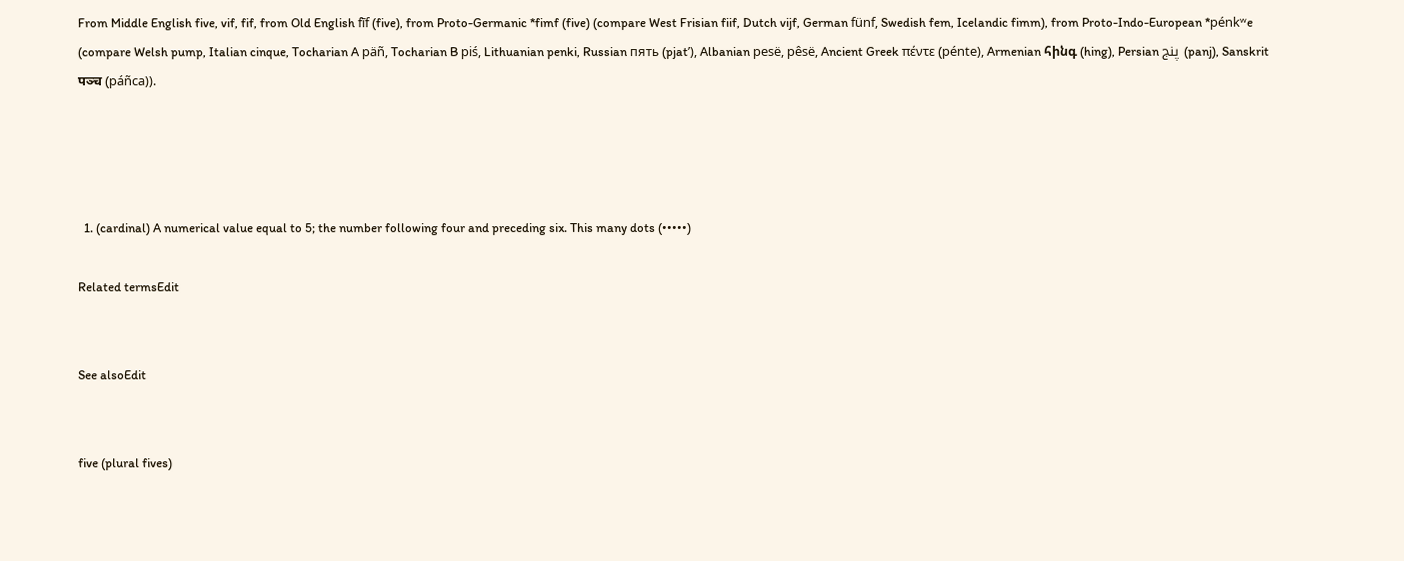From Middle English five, vif, fif, from Old English fīf (five), from Proto-Germanic *fimf (five) (compare West Frisian fiif, Dutch vijf, German fünf, Swedish fem, Icelandic fimm), from Proto-Indo-European *pénkʷe (compare Welsh pump, Italian cinque, Tocharian A päñ, Tocharian B piś, Lithuanian penki, Russian пять (pjatʹ), Albanian pesë, pêsë, Ancient Greek πέντε (pénte), Armenian հինգ (hing), Persian پنج (panj), Sanskrit पञ्च (páñca)).




  1. (cardinal) A numerical value equal to 5; the number following four and preceding six. This many dots (•••••)

Related termsEdit


See alsoEdit


five (plural fives)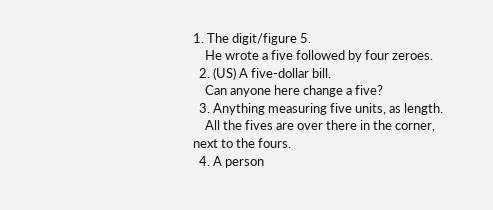1. The digit/figure 5.
    He wrote a five followed by four zeroes.
  2. (US) A five-dollar bill.
    Can anyone here change a five?
  3. Anything measuring five units, as length.
    All the fives are over there in the corner, next to the fours.
  4. A person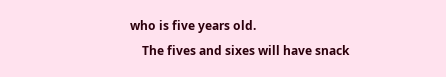who is five years old.
    The fives and sixes will have snack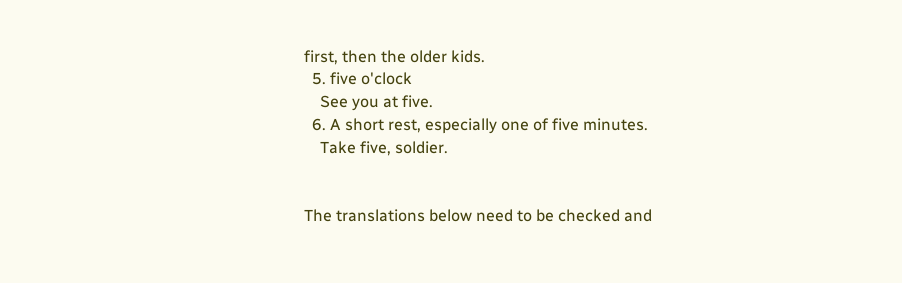first, then the older kids.
  5. five o'clock
    See you at five.
  6. A short rest, especially one of five minutes.
    Take five, soldier.


The translations below need to be checked and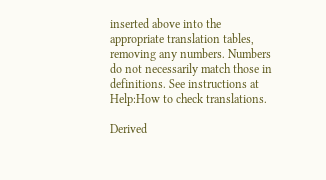inserted above into the appropriate translation tables, removing any numbers. Numbers do not necessarily match those in definitions. See instructions at Help:How to check translations.

Derived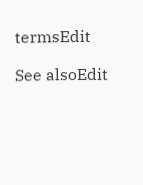termsEdit

See alsoEdit